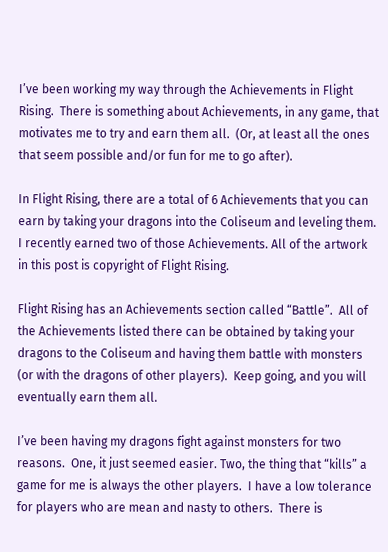I’ve been working my way through the Achievements in Flight Rising.  There is something about Achievements, in any game, that motivates me to try and earn them all.  (Or, at least all the ones that seem possible and/or fun for me to go after).

In Flight Rising, there are a total of 6 Achievements that you can earn by taking your dragons into the Coliseum and leveling them.  I recently earned two of those Achievements. All of the artwork in this post is copyright of Flight Rising.

Flight Rising has an Achievements section called “Battle”.  All of the Achievements listed there can be obtained by taking your dragons to the Coliseum and having them battle with monsters (or with the dragons of other players).  Keep going, and you will eventually earn them all.

I’ve been having my dragons fight against monsters for two reasons.  One, it just seemed easier. Two, the thing that “kills” a game for me is always the other players.  I have a low tolerance for players who are mean and nasty to others.  There is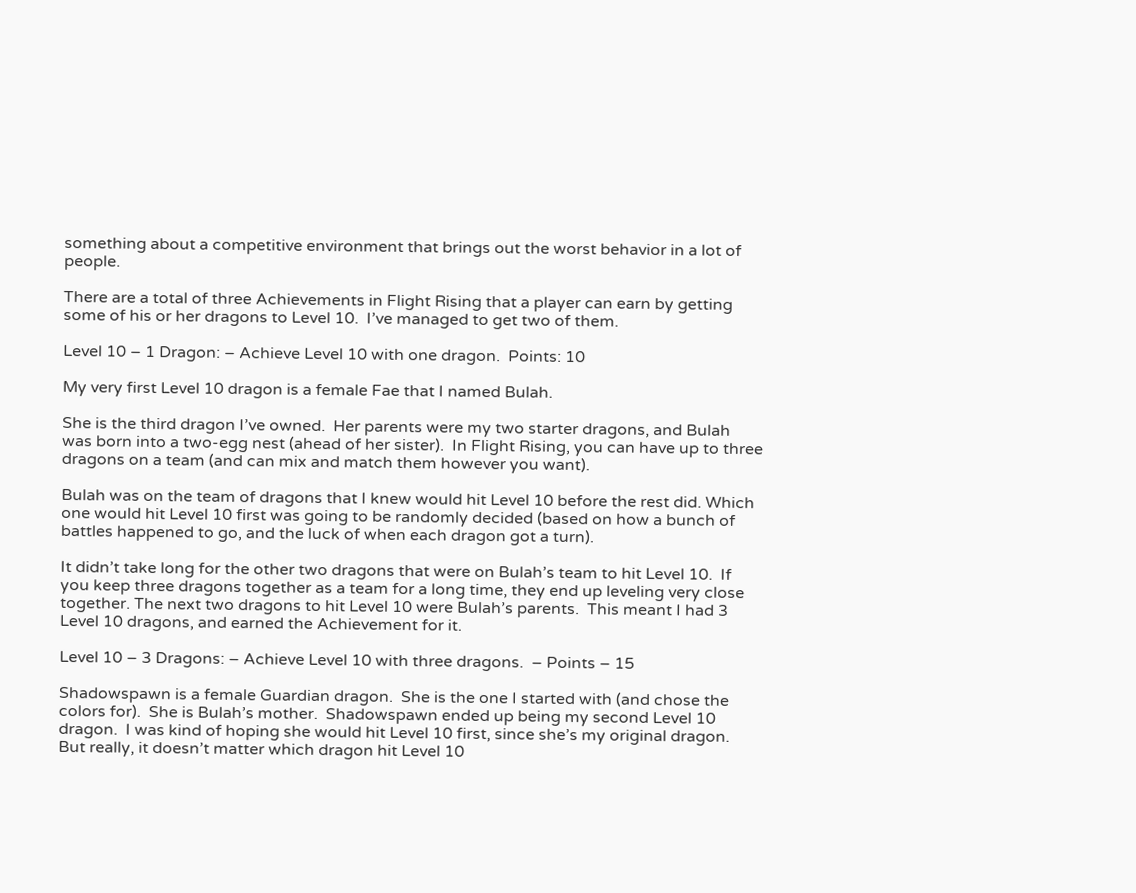something about a competitive environment that brings out the worst behavior in a lot of people.

There are a total of three Achievements in Flight Rising that a player can earn by getting some of his or her dragons to Level 10.  I’ve managed to get two of them.

Level 10 – 1 Dragon: – Achieve Level 10 with one dragon.  Points: 10

My very first Level 10 dragon is a female Fae that I named Bulah.

She is the third dragon I’ve owned.  Her parents were my two starter dragons, and Bulah was born into a two-egg nest (ahead of her sister).  In Flight Rising, you can have up to three dragons on a team (and can mix and match them however you want).

Bulah was on the team of dragons that I knew would hit Level 10 before the rest did. Which one would hit Level 10 first was going to be randomly decided (based on how a bunch of battles happened to go, and the luck of when each dragon got a turn).

It didn’t take long for the other two dragons that were on Bulah’s team to hit Level 10.  If you keep three dragons together as a team for a long time, they end up leveling very close together. The next two dragons to hit Level 10 were Bulah’s parents.  This meant I had 3 Level 10 dragons, and earned the Achievement for it.

Level 10 – 3 Dragons: – Achieve Level 10 with three dragons.  – Points – 15

Shadowspawn is a female Guardian dragon.  She is the one I started with (and chose the colors for).  She is Bulah’s mother.  Shadowspawn ended up being my second Level 10 dragon.  I was kind of hoping she would hit Level 10 first, since she’s my original dragon.  But really, it doesn’t matter which dragon hit Level 10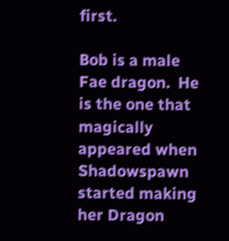first.

Bob is a male Fae dragon.  He is the one that magically appeared when Shadowspawn started making her Dragon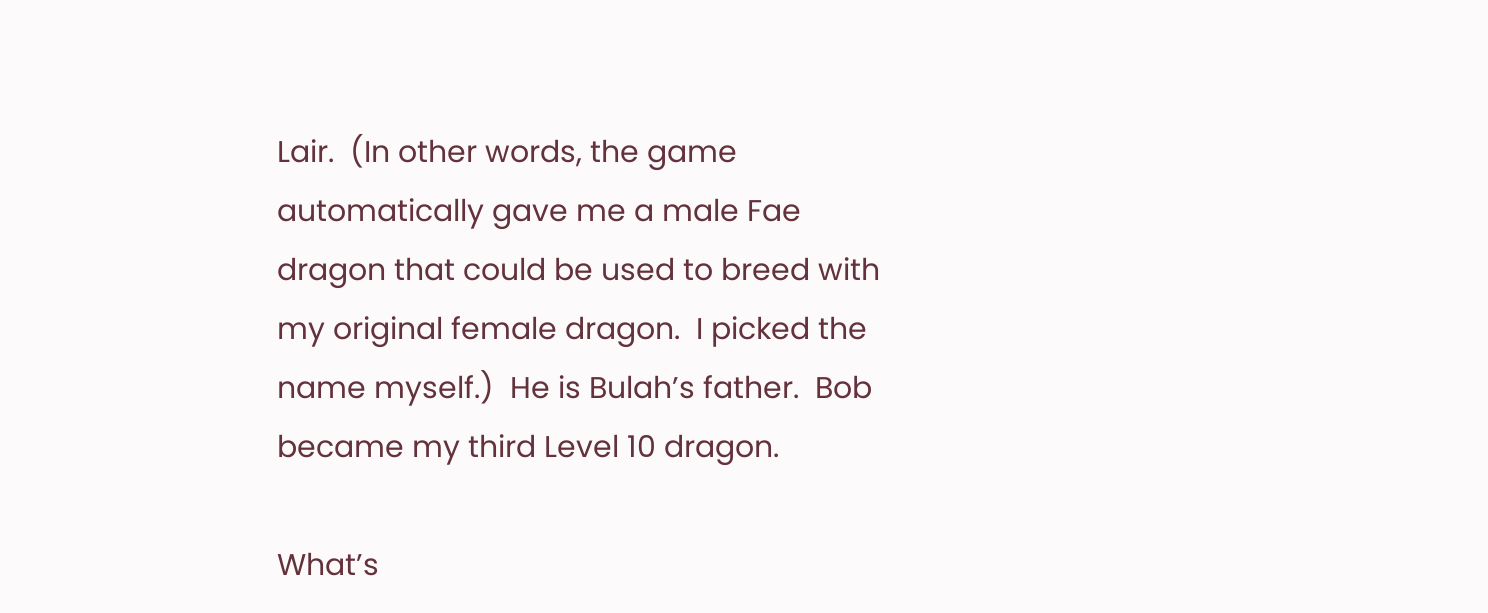Lair.  (In other words, the game automatically gave me a male Fae dragon that could be used to breed with my original female dragon.  I picked the name myself.)  He is Bulah’s father.  Bob became my third Level 10 dragon.

What’s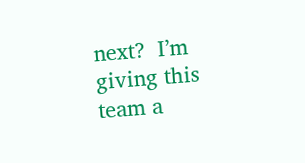next?  I’m giving this team a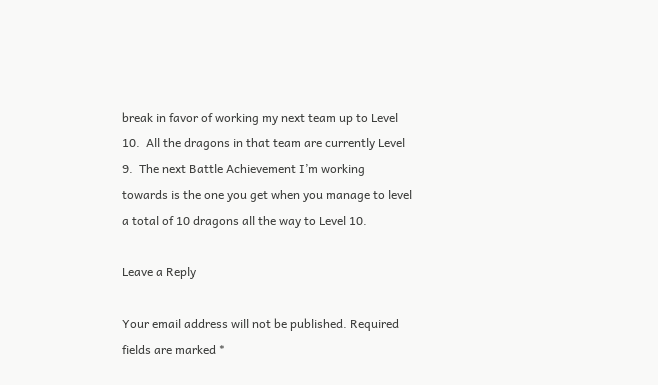break in favor of working my next team up to Level 10.  All the dragons in that team are currently Level 9.  The next Battle Achievement I’m working towards is the one you get when you manage to level a total of 10 dragons all the way to Level 10.

Leave a Reply

Your email address will not be published. Required fields are marked *